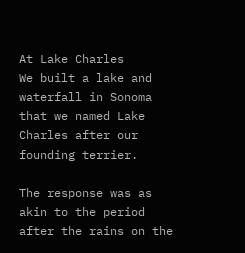At Lake Charles
We built a lake and waterfall in Sonoma that we named Lake Charles after our founding terrier.

The response was as akin to the period after the rains on the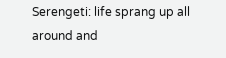Serengeti: life sprang up all around and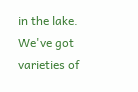in the lake. We've got varieties of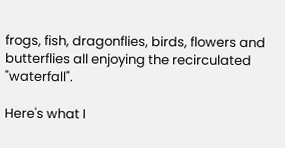frogs, fish, dragonflies, birds, flowers and butterflies all enjoying the recirculated "waterfall".

Here's what I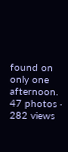found on only one afternoon.
47 photos · 282 views